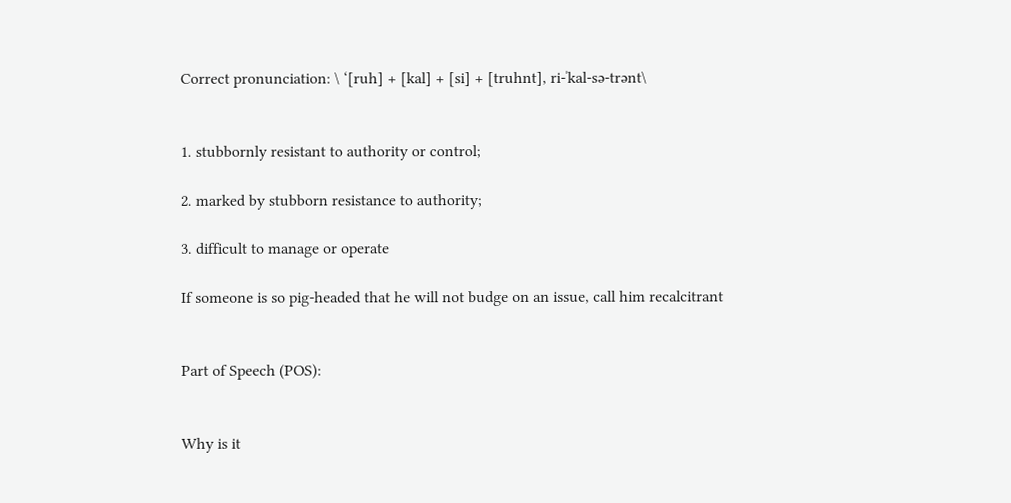Correct pronunciation: \ ‘[ruh] + [kal] + [si] + [truhnt], ri-ˈkal-sə-trənt\


1. stubbornly resistant to authority or control;

2. marked by stubborn resistance to authority;

3. difficult to manage or operate

If someone is so pig-headed that he will not budge on an issue, call him recalcitrant


Part of Speech (POS):


Why is it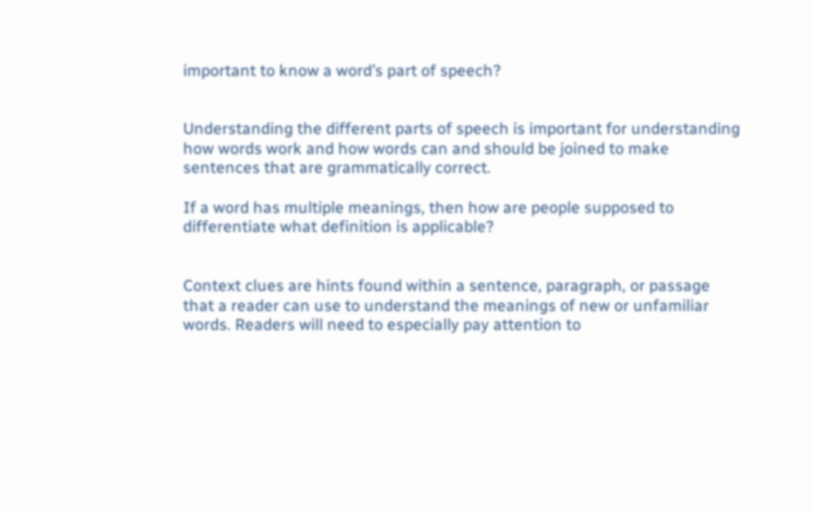important to know a word’s part of speech?


Understanding the different parts of speech is important for understanding how words work and how words can and should be joined to make sentences that are grammatically correct.

If a word has multiple meanings, then how are people supposed to differentiate what definition is applicable?


Context clues are hints found within a sentence, paragraph, or passage that a reader can use to understand the meanings of new or unfamiliar words. Readers will need to especially pay attention to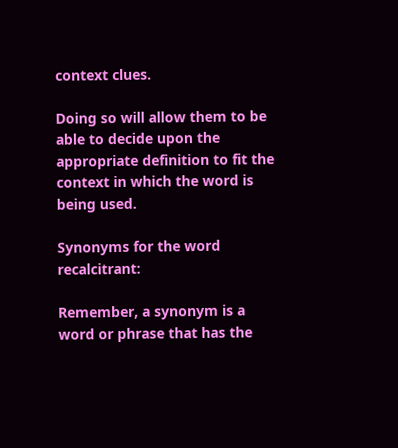context clues.

Doing so will allow them to be able to decide upon the appropriate definition to fit the context in which the word is being used.

Synonyms for the word recalcitrant:

Remember, a synonym is a word or phrase that has the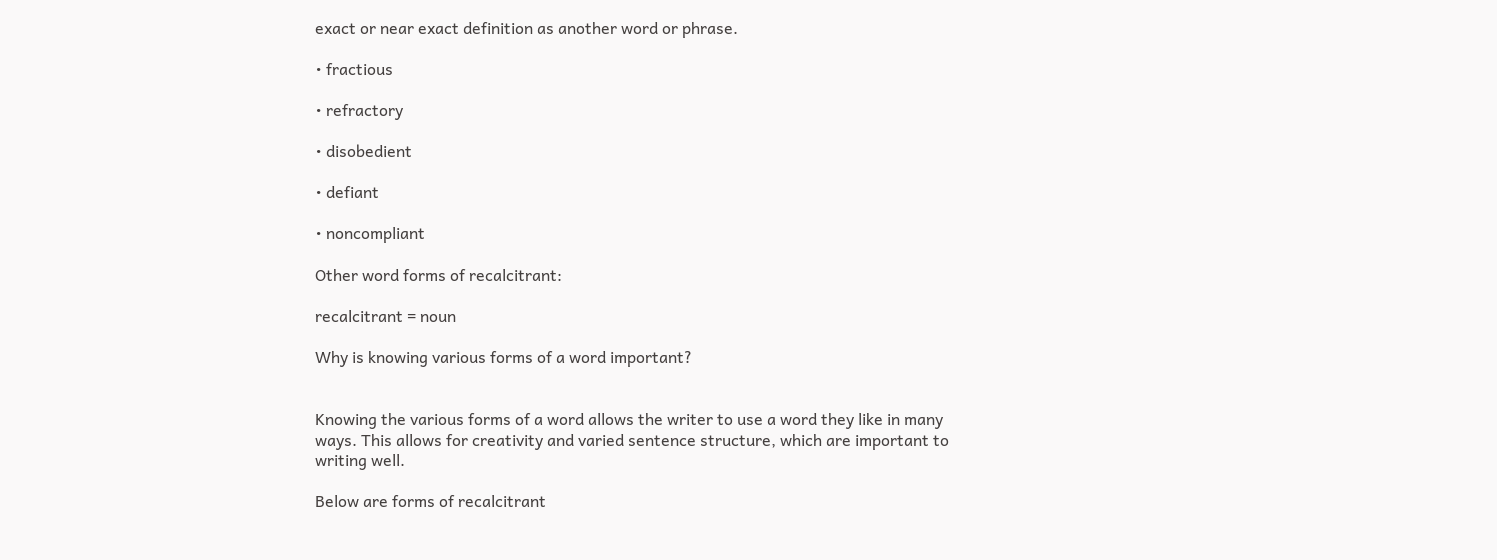exact or near exact definition as another word or phrase.

• fractious

• refractory

• disobedient

• defiant

• noncompliant

Other word forms of recalcitrant:

recalcitrant = noun

Why is knowing various forms of a word important?


Knowing the various forms of a word allows the writer to use a word they like in many ways. This allows for creativity and varied sentence structure, which are important to writing well.

Below are forms of recalcitrant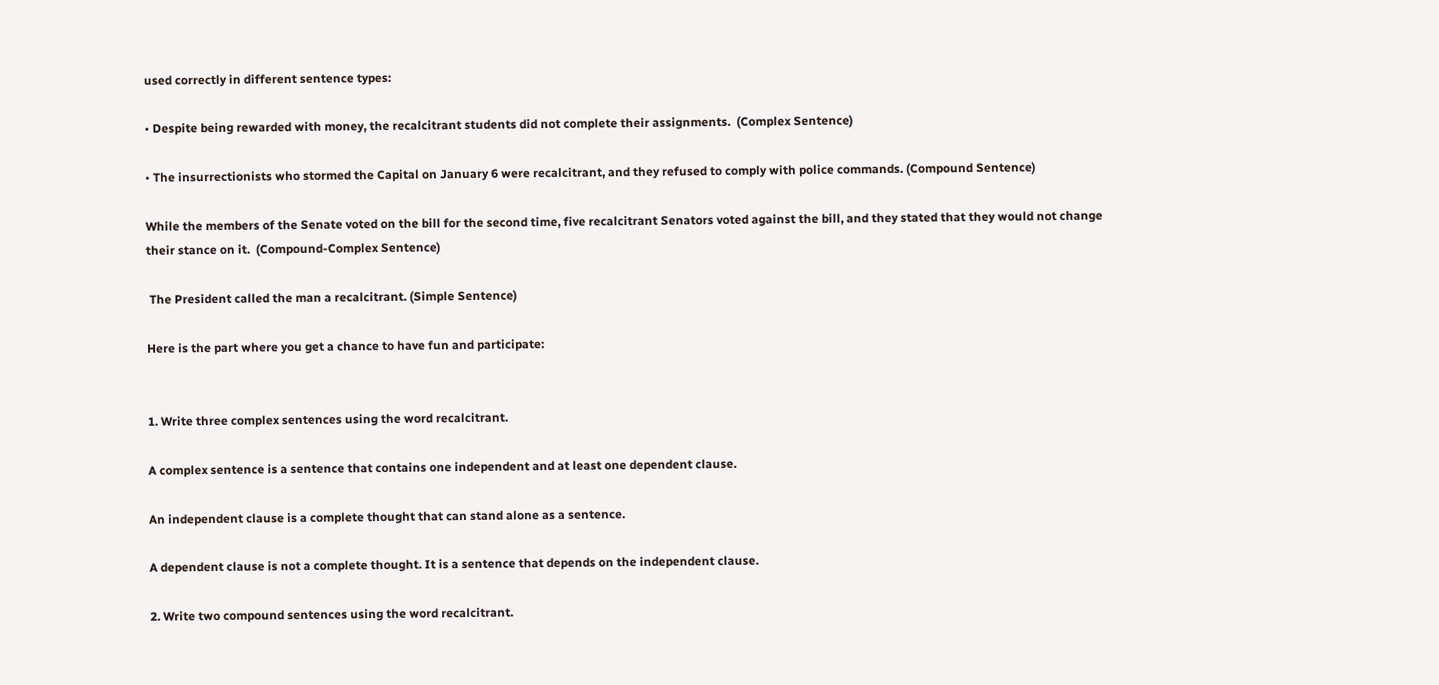used correctly in different sentence types:

• Despite being rewarded with money, the recalcitrant students did not complete their assignments.  (Complex Sentence)

• The insurrectionists who stormed the Capital on January 6 were recalcitrant, and they refused to comply with police commands. (Compound Sentence)

While the members of the Senate voted on the bill for the second time, five recalcitrant Senators voted against the bill, and they stated that they would not change their stance on it.  (Compound-Complex Sentence)

 The President called the man a recalcitrant. (Simple Sentence)

Here is the part where you get a chance to have fun and participate:


1. Write three complex sentences using the word recalcitrant.

A complex sentence is a sentence that contains one independent and at least one dependent clause.

An independent clause is a complete thought that can stand alone as a sentence.

A dependent clause is not a complete thought. It is a sentence that depends on the independent clause.

2. Write two compound sentences using the word recalcitrant.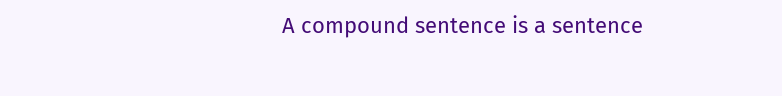A compound sentence is a sentence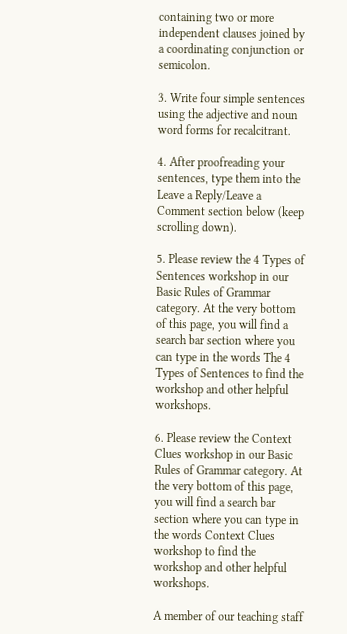containing two or more independent clauses joined by a coordinating conjunction or semicolon.

3. Write four simple sentences using the adjective and noun word forms for recalcitrant.

4. After proofreading your sentences, type them into the Leave a Reply/Leave a Comment section below (keep scrolling down).

5. Please review the 4 Types of Sentences workshop in our Basic Rules of Grammar category. At the very bottom of this page, you will find a search bar section where you can type in the words The 4 Types of Sentences to find the workshop and other helpful workshops.

6. Please review the Context Clues workshop in our Basic Rules of Grammar category. At the very bottom of this page, you will find a search bar section where you can type in the words Context Clues workshop to find the workshop and other helpful workshops.

A member of our teaching staff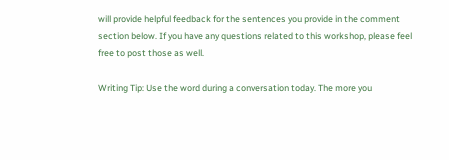will provide helpful feedback for the sentences you provide in the comment section below. If you have any questions related to this workshop, please feel free to post those as well.

Writing Tip: Use the word during a conversation today. The more you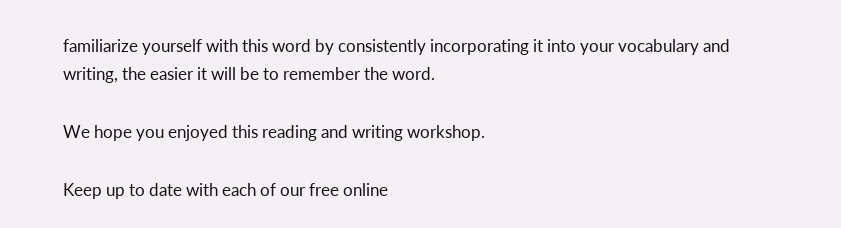familiarize yourself with this word by consistently incorporating it into your vocabulary and writing, the easier it will be to remember the word.

We hope you enjoyed this reading and writing workshop.

Keep up to date with each of our free online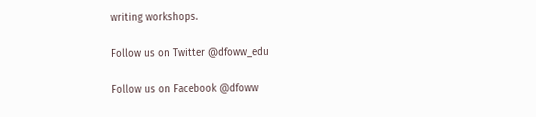writing workshops.

Follow us on Twitter @dfoww_edu

Follow us on Facebook @dfoww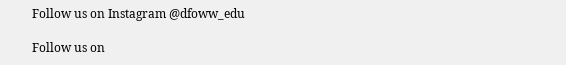Follow us on Instagram @dfoww_edu

Follow us on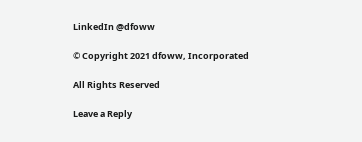LinkedIn @dfoww

© Copyright 2021 dfoww, Incorporated

All Rights Reserved

Leave a Reply